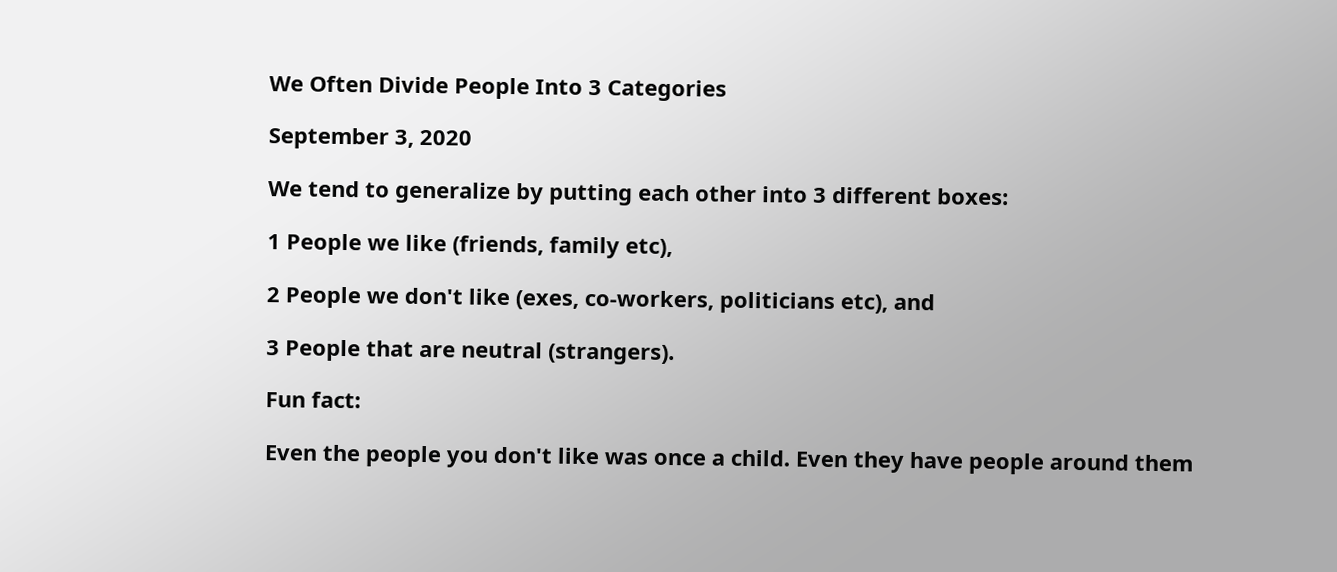We Often Divide People Into 3 Categories

September 3, 2020

We tend to generalize by putting each other into 3 different boxes:

1 People we like (friends, family etc),

2 People we don't like (exes, co-workers, politicians etc), and

3 People that are neutral (strangers).

Fun fact:

Even the people you don't like was once a child. Even they have people around them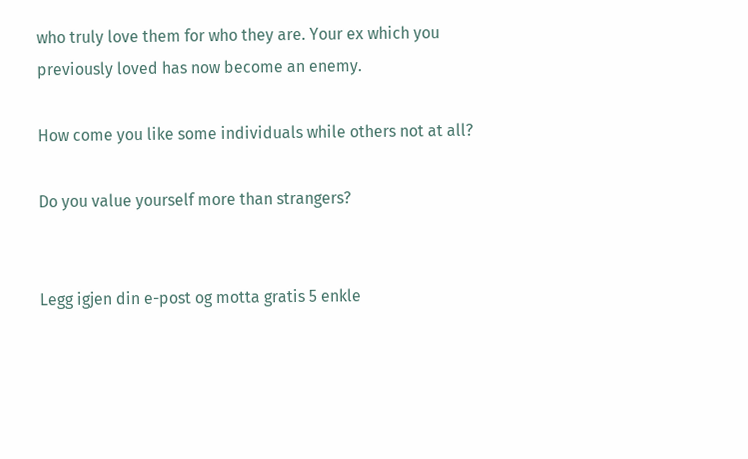who truly love them for who they are. Your ex which you previously loved has now become an enemy.

How come you like some individuals while others not at all?

Do you value yourself more than strangers?


Legg igjen din e-post og motta gratis 5 enkle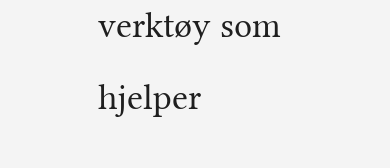verktøy som hjelper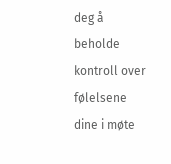deg å beholde kontroll over følelsene dine i møte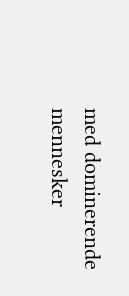med dominerende mennesker